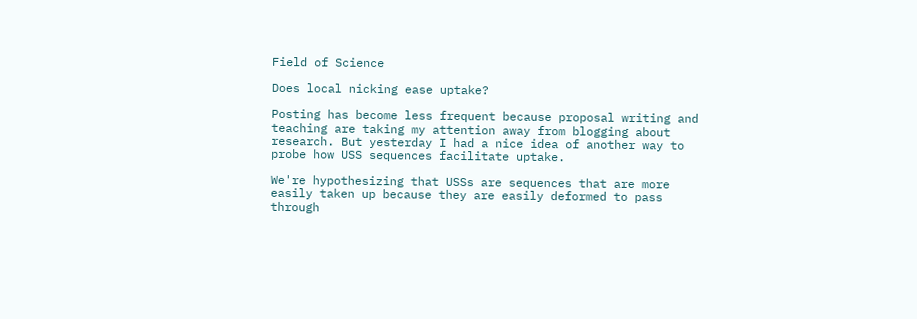Field of Science

Does local nicking ease uptake?

Posting has become less frequent because proposal writing and teaching are taking my attention away from blogging about research. But yesterday I had a nice idea of another way to probe how USS sequences facilitate uptake.

We're hypothesizing that USSs are sequences that are more easily taken up because they are easily deformed to pass through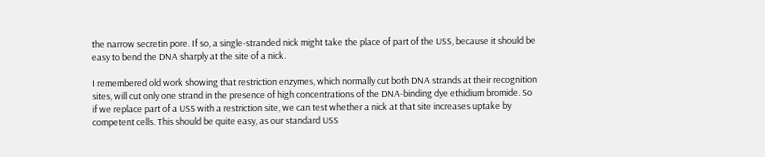the narrow secretin pore. If so, a single-stranded nick might take the place of part of the USS, because it should be easy to bend the DNA sharply at the site of a nick.

I remembered old work showing that restriction enzymes, which normally cut both DNA strands at their recognition sites, will cut only one strand in the presence of high concentrations of the DNA-binding dye ethidium bromide. So if we replace part of a USS with a restriction site, we can test whether a nick at that site increases uptake by competent cells. This should be quite easy, as our standard USS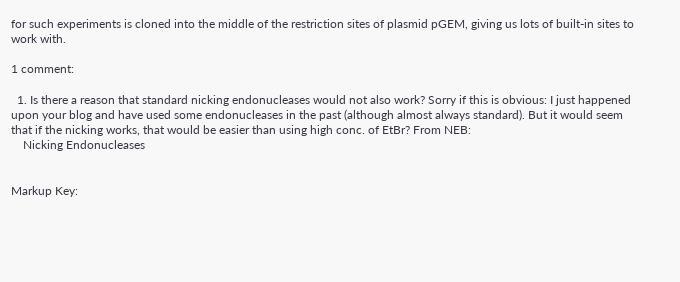for such experiments is cloned into the middle of the restriction sites of plasmid pGEM, giving us lots of built-in sites to work with.

1 comment:

  1. Is there a reason that standard nicking endonucleases would not also work? Sorry if this is obvious: I just happened upon your blog and have used some endonucleases in the past (although almost always standard). But it would seem that if the nicking works, that would be easier than using high conc. of EtBr? From NEB:
    Nicking Endonucleases


Markup Key: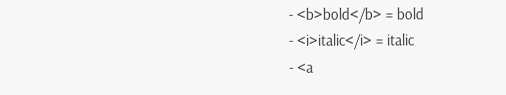- <b>bold</b> = bold
- <i>italic</i> = italic
- <a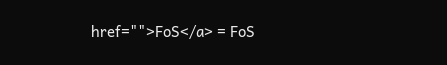href="">FoS</a> = FoS